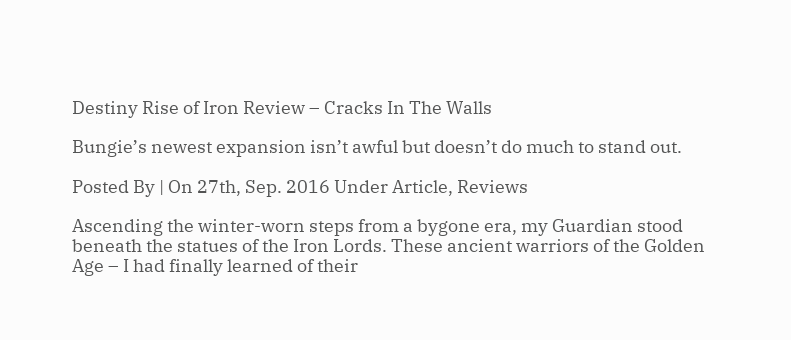Destiny Rise of Iron Review – Cracks In The Walls

Bungie’s newest expansion isn’t awful but doesn’t do much to stand out.

Posted By | On 27th, Sep. 2016 Under Article, Reviews

Ascending the winter-worn steps from a bygone era, my Guardian stood beneath the statues of the Iron Lords. These ancient warriors of the Golden Age – I had finally learned of their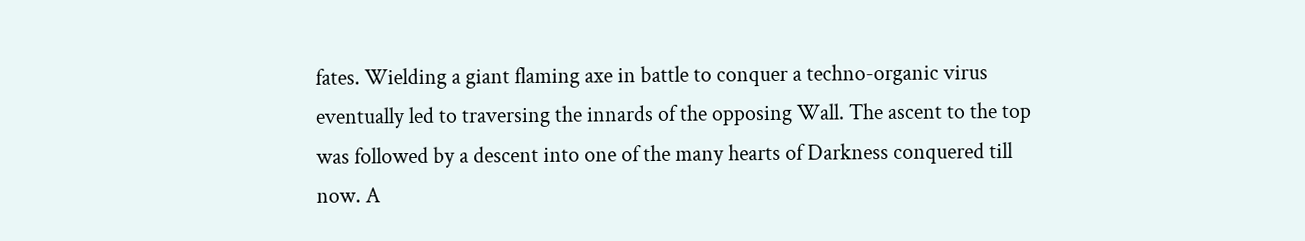fates. Wielding a giant flaming axe in battle to conquer a techno-organic virus eventually led to traversing the innards of the opposing Wall. The ascent to the top was followed by a descent into one of the many hearts of Darkness conquered till now. A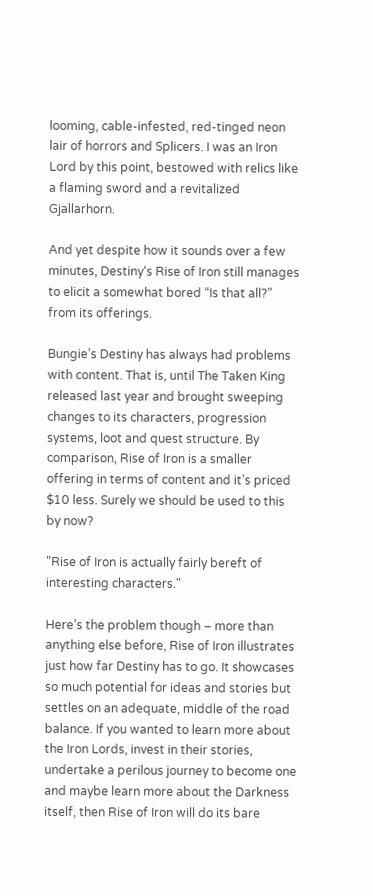looming, cable-infested, red-tinged neon lair of horrors and Splicers. I was an Iron Lord by this point, bestowed with relics like a flaming sword and a revitalized Gjallarhorn.

And yet despite how it sounds over a few minutes, Destiny‘s Rise of Iron still manages to elicit a somewhat bored “Is that all?” from its offerings.

Bungie’s Destiny has always had problems with content. That is, until The Taken King released last year and brought sweeping changes to its characters, progression systems, loot and quest structure. By comparison, Rise of Iron is a smaller offering in terms of content and it’s priced $10 less. Surely we should be used to this by now?

"Rise of Iron is actually fairly bereft of interesting characters."

Here’s the problem though – more than anything else before, Rise of Iron illustrates just how far Destiny has to go. It showcases so much potential for ideas and stories but settles on an adequate, middle of the road balance. If you wanted to learn more about the Iron Lords, invest in their stories, undertake a perilous journey to become one and maybe learn more about the Darkness itself, then Rise of Iron will do its bare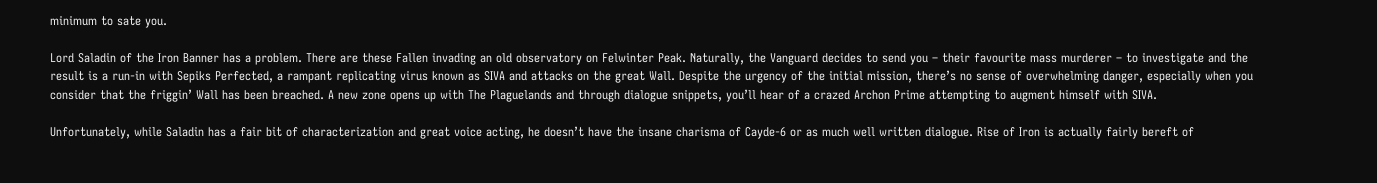minimum to sate you.

Lord Saladin of the Iron Banner has a problem. There are these Fallen invading an old observatory on Felwinter Peak. Naturally, the Vanguard decides to send you – their favourite mass murderer – to investigate and the result is a run-in with Sepiks Perfected, a rampant replicating virus known as SIVA and attacks on the great Wall. Despite the urgency of the initial mission, there’s no sense of overwhelming danger, especially when you consider that the friggin’ Wall has been breached. A new zone opens up with The Plaguelands and through dialogue snippets, you’ll hear of a crazed Archon Prime attempting to augment himself with SIVA.

Unfortunately, while Saladin has a fair bit of characterization and great voice acting, he doesn’t have the insane charisma of Cayde-6 or as much well written dialogue. Rise of Iron is actually fairly bereft of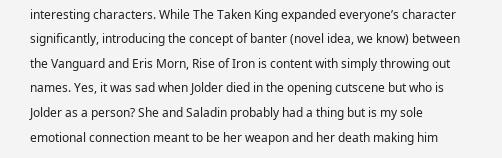interesting characters. While The Taken King expanded everyone’s character significantly, introducing the concept of banter (novel idea, we know) between the Vanguard and Eris Morn, Rise of Iron is content with simply throwing out names. Yes, it was sad when Jolder died in the opening cutscene but who is Jolder as a person? She and Saladin probably had a thing but is my sole emotional connection meant to be her weapon and her death making him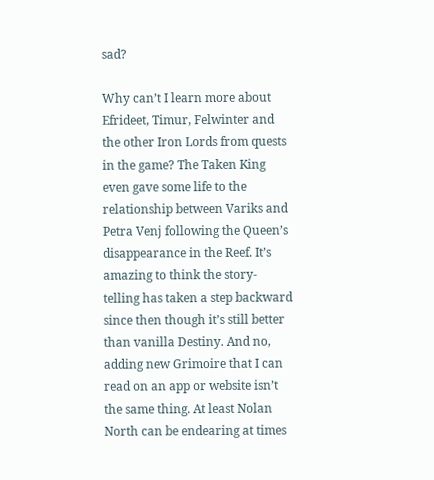sad?

Why can’t I learn more about Efrideet, Timur, Felwinter and the other Iron Lords from quests in the game? The Taken King even gave some life to the relationship between Variks and Petra Venj following the Queen’s disappearance in the Reef. It’s amazing to think the story-telling has taken a step backward since then though it’s still better than vanilla Destiny. And no, adding new Grimoire that I can read on an app or website isn’t the same thing. At least Nolan North can be endearing at times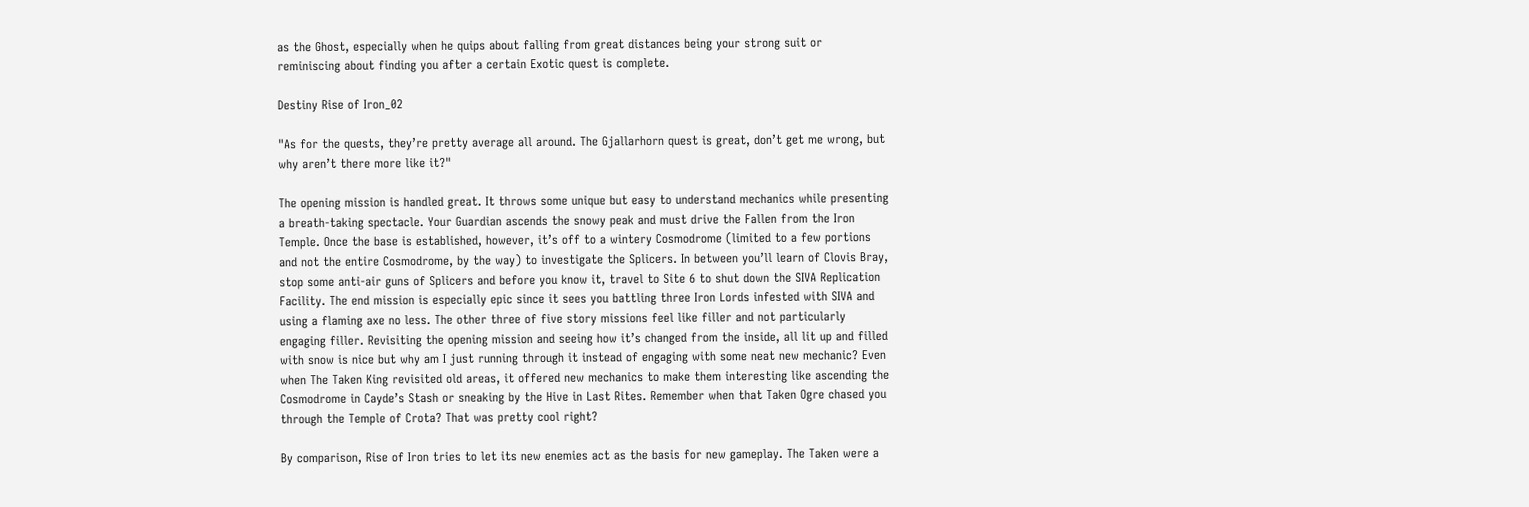as the Ghost, especially when he quips about falling from great distances being your strong suit or reminiscing about finding you after a certain Exotic quest is complete.

Destiny Rise of Iron_02

"As for the quests, they’re pretty average all around. The Gjallarhorn quest is great, don’t get me wrong, but why aren’t there more like it?"

The opening mission is handled great. It throws some unique but easy to understand mechanics while presenting a breath-taking spectacle. Your Guardian ascends the snowy peak and must drive the Fallen from the Iron Temple. Once the base is established, however, it’s off to a wintery Cosmodrome (limited to a few portions and not the entire Cosmodrome, by the way) to investigate the Splicers. In between you’ll learn of Clovis Bray, stop some anti-air guns of Splicers and before you know it, travel to Site 6 to shut down the SIVA Replication Facility. The end mission is especially epic since it sees you battling three Iron Lords infested with SIVA and using a flaming axe no less. The other three of five story missions feel like filler and not particularly engaging filler. Revisiting the opening mission and seeing how it’s changed from the inside, all lit up and filled with snow is nice but why am I just running through it instead of engaging with some neat new mechanic? Even when The Taken King revisited old areas, it offered new mechanics to make them interesting like ascending the Cosmodrome in Cayde’s Stash or sneaking by the Hive in Last Rites. Remember when that Taken Ogre chased you through the Temple of Crota? That was pretty cool right?

By comparison, Rise of Iron tries to let its new enemies act as the basis for new gameplay. The Taken were a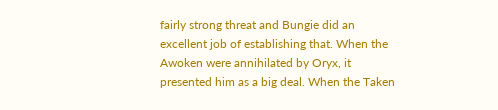fairly strong threat and Bungie did an excellent job of establishing that. When the Awoken were annihilated by Oryx, it presented him as a big deal. When the Taken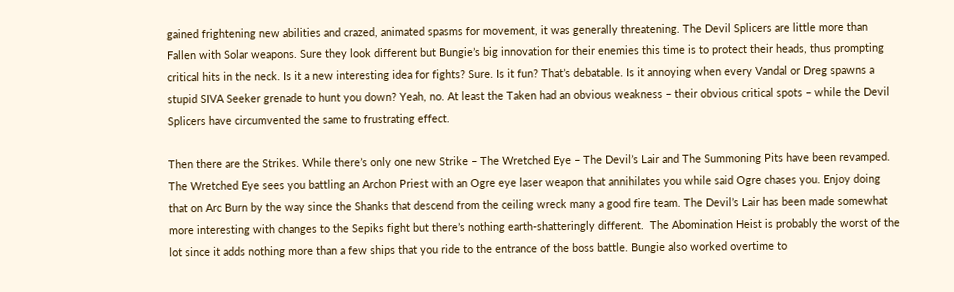gained frightening new abilities and crazed, animated spasms for movement, it was generally threatening. The Devil Splicers are little more than Fallen with Solar weapons. Sure they look different but Bungie’s big innovation for their enemies this time is to protect their heads, thus prompting critical hits in the neck. Is it a new interesting idea for fights? Sure. Is it fun? That’s debatable. Is it annoying when every Vandal or Dreg spawns a stupid SIVA Seeker grenade to hunt you down? Yeah, no. At least the Taken had an obvious weakness – their obvious critical spots – while the Devil Splicers have circumvented the same to frustrating effect.

Then there are the Strikes. While there’s only one new Strike – The Wretched Eye – The Devil’s Lair and The Summoning Pits have been revamped. The Wretched Eye sees you battling an Archon Priest with an Ogre eye laser weapon that annihilates you while said Ogre chases you. Enjoy doing that on Arc Burn by the way since the Shanks that descend from the ceiling wreck many a good fire team. The Devil’s Lair has been made somewhat more interesting with changes to the Sepiks fight but there’s nothing earth-shatteringly different.  The Abomination Heist is probably the worst of the lot since it adds nothing more than a few ships that you ride to the entrance of the boss battle. Bungie also worked overtime to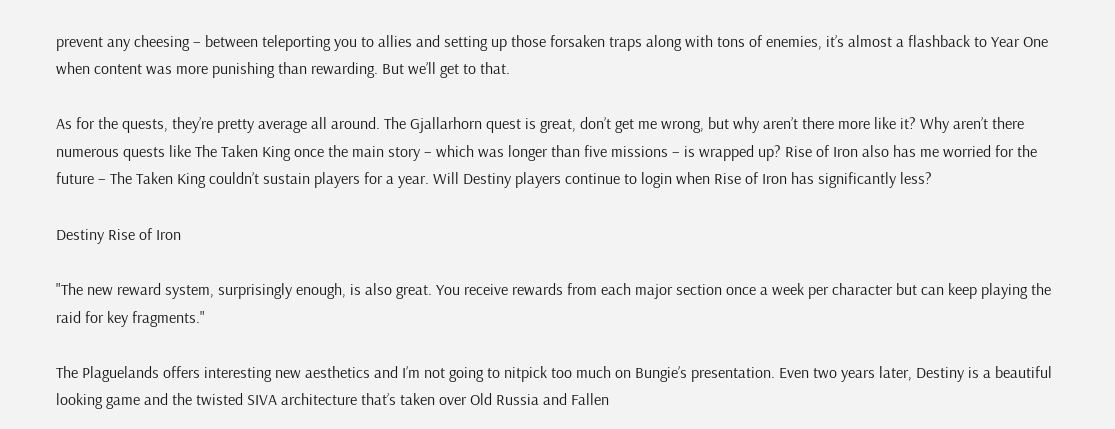prevent any cheesing – between teleporting you to allies and setting up those forsaken traps along with tons of enemies, it’s almost a flashback to Year One when content was more punishing than rewarding. But we’ll get to that.

As for the quests, they’re pretty average all around. The Gjallarhorn quest is great, don’t get me wrong, but why aren’t there more like it? Why aren’t there numerous quests like The Taken King once the main story – which was longer than five missions – is wrapped up? Rise of Iron also has me worried for the future – The Taken King couldn’t sustain players for a year. Will Destiny players continue to login when Rise of Iron has significantly less?

Destiny Rise of Iron

"The new reward system, surprisingly enough, is also great. You receive rewards from each major section once a week per character but can keep playing the raid for key fragments."

The Plaguelands offers interesting new aesthetics and I’m not going to nitpick too much on Bungie’s presentation. Even two years later, Destiny is a beautiful looking game and the twisted SIVA architecture that’s taken over Old Russia and Fallen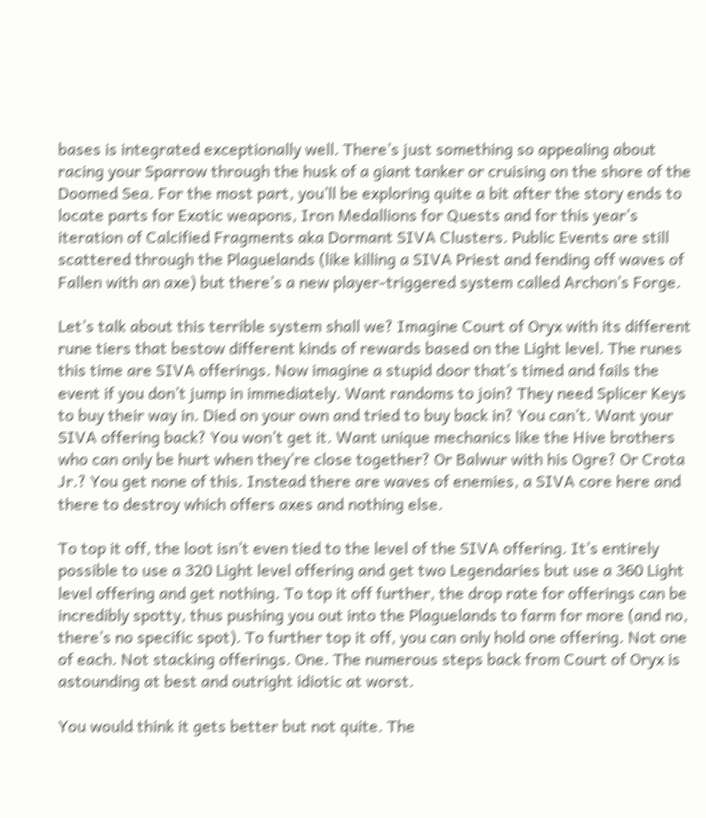bases is integrated exceptionally well. There’s just something so appealing about racing your Sparrow through the husk of a giant tanker or cruising on the shore of the Doomed Sea. For the most part, you’ll be exploring quite a bit after the story ends to locate parts for Exotic weapons, Iron Medallions for Quests and for this year’s iteration of Calcified Fragments aka Dormant SIVA Clusters. Public Events are still scattered through the Plaguelands (like killing a SIVA Priest and fending off waves of Fallen with an axe) but there’s a new player-triggered system called Archon’s Forge.

Let’s talk about this terrible system shall we? Imagine Court of Oryx with its different rune tiers that bestow different kinds of rewards based on the Light level. The runes this time are SIVA offerings. Now imagine a stupid door that’s timed and fails the event if you don’t jump in immediately. Want randoms to join? They need Splicer Keys to buy their way in. Died on your own and tried to buy back in? You can’t. Want your SIVA offering back? You won’t get it. Want unique mechanics like the Hive brothers who can only be hurt when they’re close together? Or Balwur with his Ogre? Or Crota Jr.? You get none of this. Instead there are waves of enemies, a SIVA core here and there to destroy which offers axes and nothing else.

To top it off, the loot isn’t even tied to the level of the SIVA offering. It’s entirely possible to use a 320 Light level offering and get two Legendaries but use a 360 Light level offering and get nothing. To top it off further, the drop rate for offerings can be incredibly spotty, thus pushing you out into the Plaguelands to farm for more (and no, there’s no specific spot). To further top it off, you can only hold one offering. Not one of each. Not stacking offerings. One. The numerous steps back from Court of Oryx is astounding at best and outright idiotic at worst.

You would think it gets better but not quite. The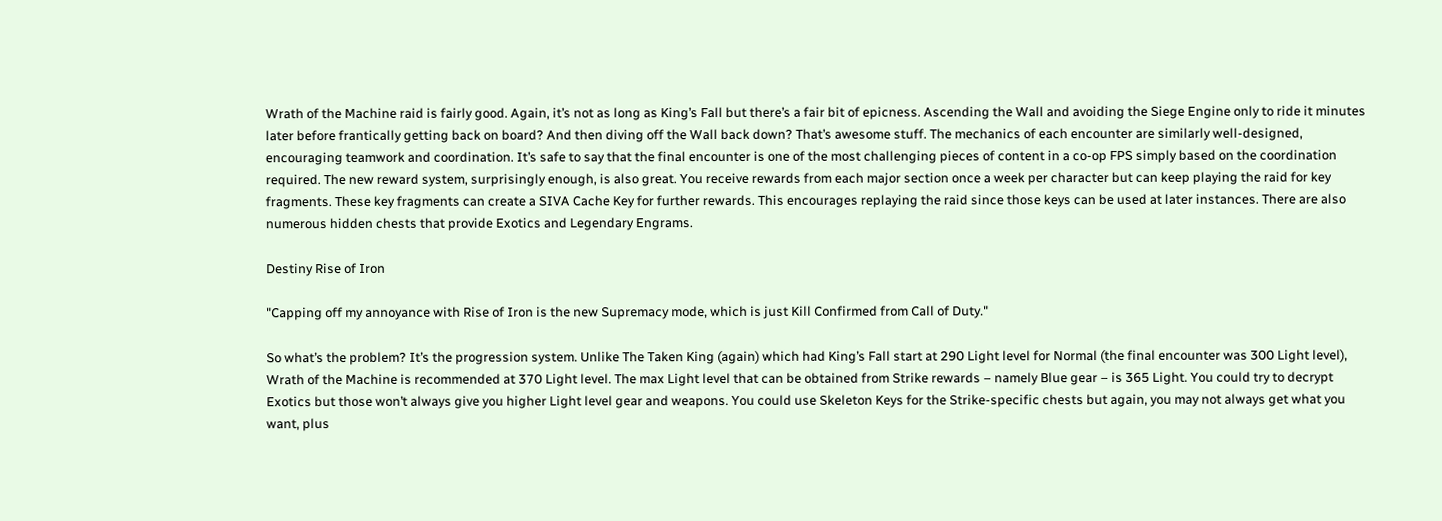Wrath of the Machine raid is fairly good. Again, it’s not as long as King’s Fall but there’s a fair bit of epicness. Ascending the Wall and avoiding the Siege Engine only to ride it minutes later before frantically getting back on board? And then diving off the Wall back down? That’s awesome stuff. The mechanics of each encounter are similarly well-designed, encouraging teamwork and coordination. It’s safe to say that the final encounter is one of the most challenging pieces of content in a co-op FPS simply based on the coordination required. The new reward system, surprisingly enough, is also great. You receive rewards from each major section once a week per character but can keep playing the raid for key fragments. These key fragments can create a SIVA Cache Key for further rewards. This encourages replaying the raid since those keys can be used at later instances. There are also numerous hidden chests that provide Exotics and Legendary Engrams.

Destiny Rise of Iron

"Capping off my annoyance with Rise of Iron is the new Supremacy mode, which is just Kill Confirmed from Call of Duty."

So what’s the problem? It’s the progression system. Unlike The Taken King (again) which had King’s Fall start at 290 Light level for Normal (the final encounter was 300 Light level), Wrath of the Machine is recommended at 370 Light level. The max Light level that can be obtained from Strike rewards – namely Blue gear – is 365 Light. You could try to decrypt Exotics but those won’t always give you higher Light level gear and weapons. You could use Skeleton Keys for the Strike-specific chests but again, you may not always get what you want, plus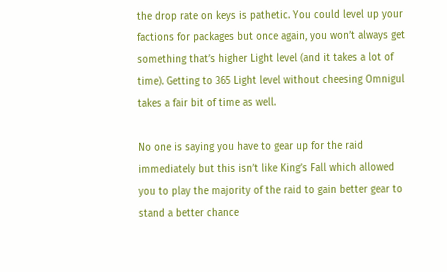the drop rate on keys is pathetic. You could level up your factions for packages but once again, you won’t always get something that’s higher Light level (and it takes a lot of time). Getting to 365 Light level without cheesing Omnigul takes a fair bit of time as well.

No one is saying you have to gear up for the raid immediately but this isn’t like King’s Fall which allowed you to play the majority of the raid to gain better gear to stand a better chance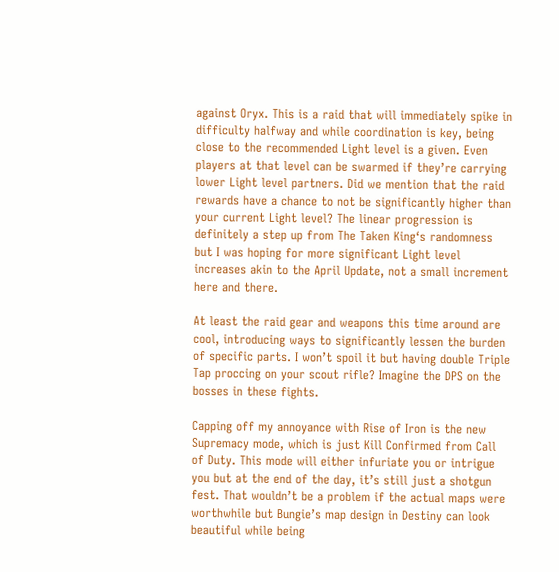against Oryx. This is a raid that will immediately spike in difficulty halfway and while coordination is key, being close to the recommended Light level is a given. Even players at that level can be swarmed if they’re carrying lower Light level partners. Did we mention that the raid rewards have a chance to not be significantly higher than your current Light level? The linear progression is definitely a step up from The Taken King‘s randomness but I was hoping for more significant Light level increases akin to the April Update, not a small increment here and there.

At least the raid gear and weapons this time around are cool, introducing ways to significantly lessen the burden of specific parts. I won’t spoil it but having double Triple Tap proccing on your scout rifle? Imagine the DPS on the bosses in these fights.

Capping off my annoyance with Rise of Iron is the new Supremacy mode, which is just Kill Confirmed from Call of Duty. This mode will either infuriate you or intrigue you but at the end of the day, it’s still just a shotgun fest. That wouldn’t be a problem if the actual maps were worthwhile but Bungie’s map design in Destiny can look beautiful while being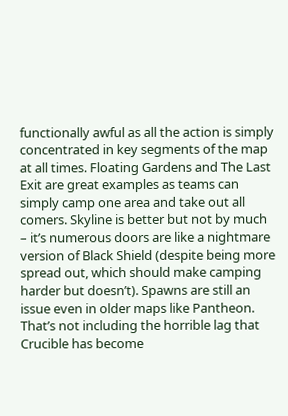functionally awful as all the action is simply concentrated in key segments of the map at all times. Floating Gardens and The Last Exit are great examples as teams can simply camp one area and take out all comers. Skyline is better but not by much – it’s numerous doors are like a nightmare version of Black Shield (despite being more spread out, which should make camping harder but doesn’t). Spawns are still an issue even in older maps like Pantheon. That’s not including the horrible lag that Crucible has become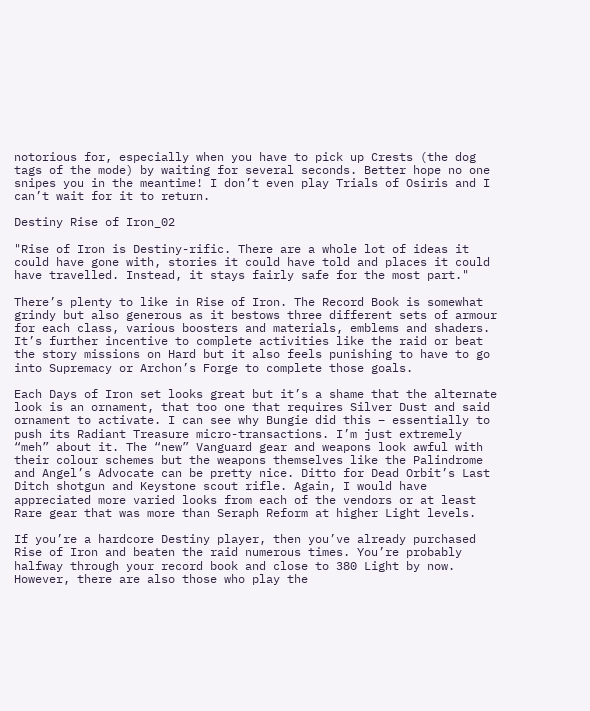notorious for, especially when you have to pick up Crests (the dog tags of the mode) by waiting for several seconds. Better hope no one snipes you in the meantime! I don’t even play Trials of Osiris and I can’t wait for it to return.

Destiny Rise of Iron_02

"Rise of Iron is Destiny-rific. There are a whole lot of ideas it could have gone with, stories it could have told and places it could have travelled. Instead, it stays fairly safe for the most part."

There’s plenty to like in Rise of Iron. The Record Book is somewhat grindy but also generous as it bestows three different sets of armour for each class, various boosters and materials, emblems and shaders. It’s further incentive to complete activities like the raid or beat the story missions on Hard but it also feels punishing to have to go into Supremacy or Archon’s Forge to complete those goals.

Each Days of Iron set looks great but it’s a shame that the alternate look is an ornament, that too one that requires Silver Dust and said ornament to activate. I can see why Bungie did this – essentially to push its Radiant Treasure micro-transactions. I’m just extremely “meh” about it. The “new” Vanguard gear and weapons look awful with their colour schemes but the weapons themselves like the Palindrome and Angel’s Advocate can be pretty nice. Ditto for Dead Orbit’s Last Ditch shotgun and Keystone scout rifle. Again, I would have appreciated more varied looks from each of the vendors or at least Rare gear that was more than Seraph Reform at higher Light levels.

If you’re a hardcore Destiny player, then you’ve already purchased Rise of Iron and beaten the raid numerous times. You’re probably halfway through your record book and close to 380 Light by now. However, there are also those who play the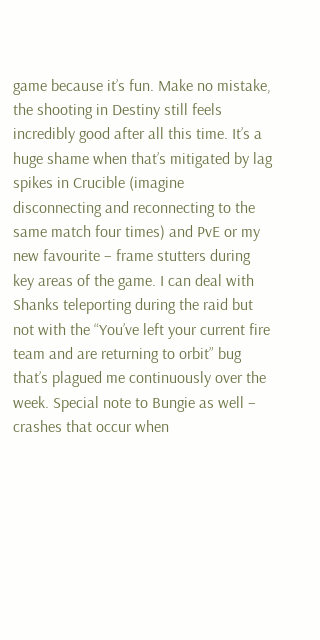game because it’s fun. Make no mistake, the shooting in Destiny still feels incredibly good after all this time. It’s a huge shame when that’s mitigated by lag spikes in Crucible (imagine disconnecting and reconnecting to the same match four times) and PvE or my new favourite – frame stutters during key areas of the game. I can deal with Shanks teleporting during the raid but not with the “You’ve left your current fire team and are returning to orbit” bug that’s plagued me continuously over the week. Special note to Bungie as well – crashes that occur when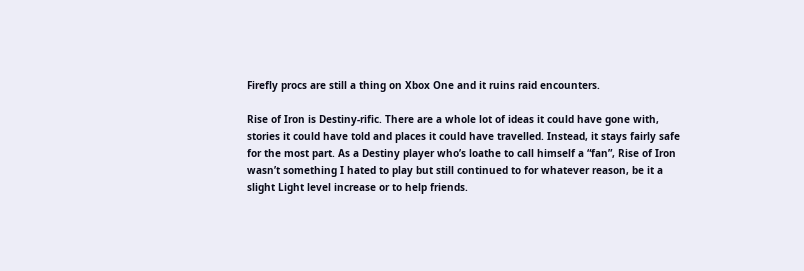Firefly procs are still a thing on Xbox One and it ruins raid encounters.

Rise of Iron is Destiny-rific. There are a whole lot of ideas it could have gone with, stories it could have told and places it could have travelled. Instead, it stays fairly safe for the most part. As a Destiny player who’s loathe to call himself a “fan”, Rise of Iron wasn’t something I hated to play but still continued to for whatever reason, be it a slight Light level increase or to help friends.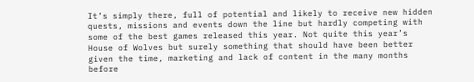It’s simply there, full of potential and likely to receive new hidden quests, missions and events down the line but hardly competing with some of the best games released this year. Not quite this year’s House of Wolves but surely something that should have been better given the time, marketing and lack of content in the many months before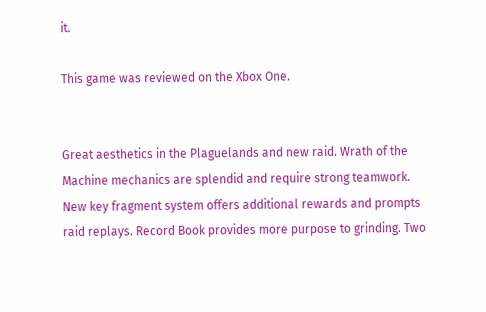it.

This game was reviewed on the Xbox One.


Great aesthetics in the Plaguelands and new raid. Wrath of the Machine mechanics are splendid and require strong teamwork. New key fragment system offers additional rewards and prompts raid replays. Record Book provides more purpose to grinding. Two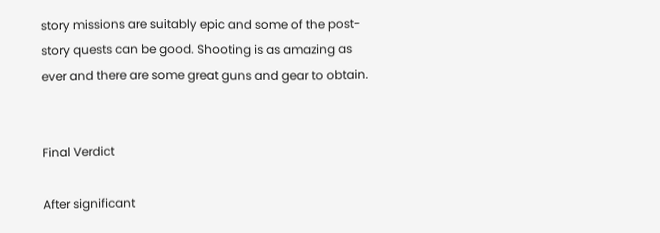story missions are suitably epic and some of the post-story quests can be good. Shooting is as amazing as ever and there are some great guns and gear to obtain.


Final Verdict

After significant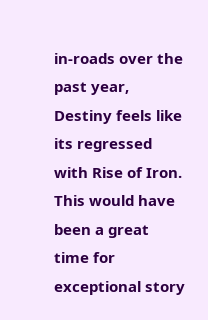in-roads over the past year, Destiny feels like its regressed with Rise of Iron. This would have been a great time for exceptional story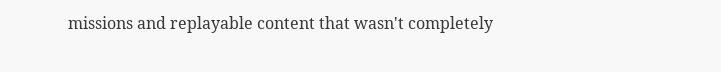missions and replayable content that wasn't completely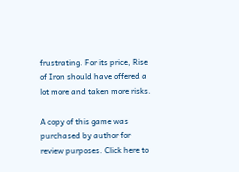frustrating. For its price, Rise of Iron should have offered a lot more and taken more risks.

A copy of this game was purchased by author for review purposes. Click here to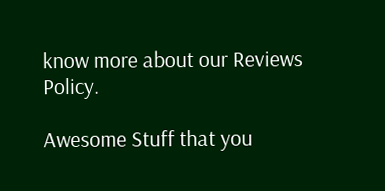know more about our Reviews Policy.

Awesome Stuff that you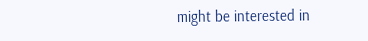might be interested in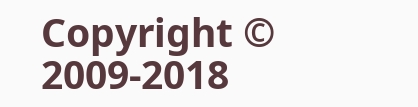Copyright © 2009-2018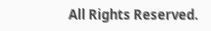All Rights Reserved.